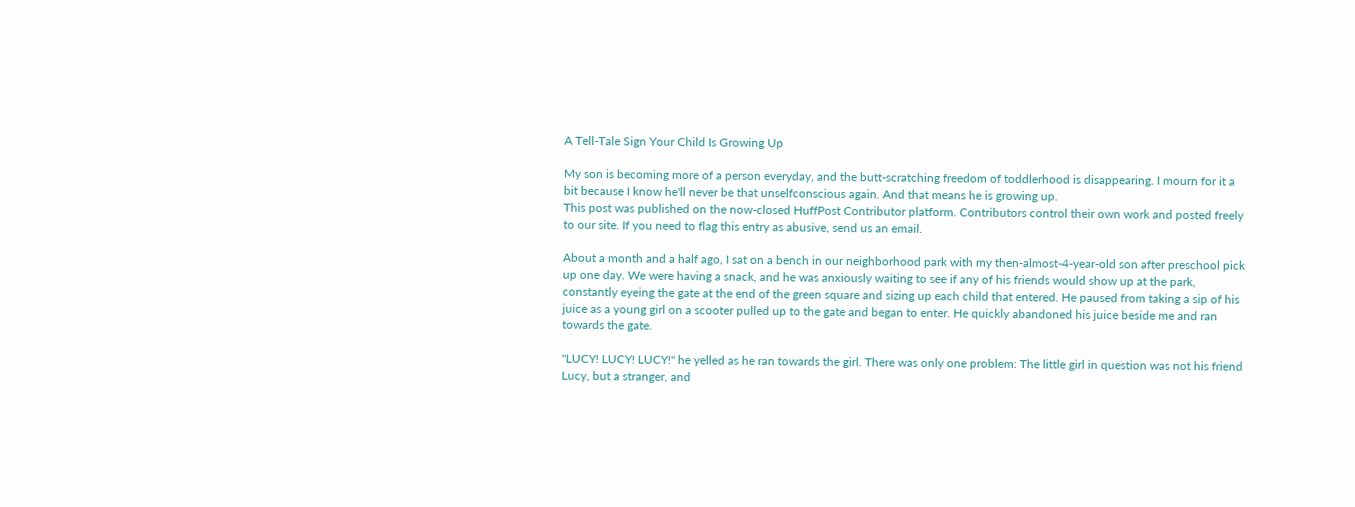A Tell-Tale Sign Your Child Is Growing Up

My son is becoming more of a person everyday, and the butt-scratching freedom of toddlerhood is disappearing. I mourn for it a bit because I know he'll never be that unselfconscious again. And that means he is growing up.
This post was published on the now-closed HuffPost Contributor platform. Contributors control their own work and posted freely to our site. If you need to flag this entry as abusive, send us an email.

About a month and a half ago, I sat on a bench in our neighborhood park with my then-almost-4-year-old son after preschool pick up one day. We were having a snack, and he was anxiously waiting to see if any of his friends would show up at the park, constantly eyeing the gate at the end of the green square and sizing up each child that entered. He paused from taking a sip of his juice as a young girl on a scooter pulled up to the gate and began to enter. He quickly abandoned his juice beside me and ran towards the gate.

"LUCY! LUCY! LUCY!" he yelled as he ran towards the girl. There was only one problem: The little girl in question was not his friend Lucy, but a stranger, and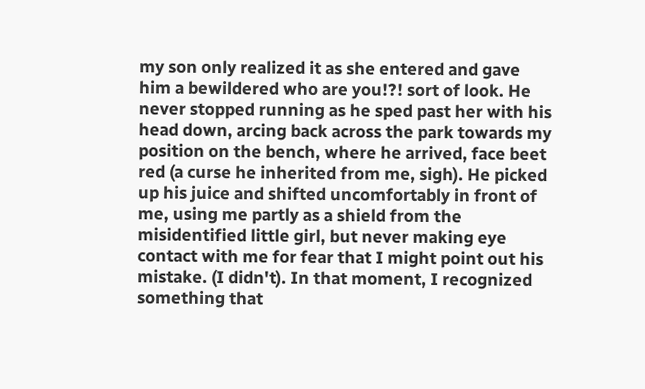my son only realized it as she entered and gave him a bewildered who are you!?! sort of look. He never stopped running as he sped past her with his head down, arcing back across the park towards my position on the bench, where he arrived, face beet red (a curse he inherited from me, sigh). He picked up his juice and shifted uncomfortably in front of me, using me partly as a shield from the misidentified little girl, but never making eye contact with me for fear that I might point out his mistake. (I didn't). In that moment, I recognized something that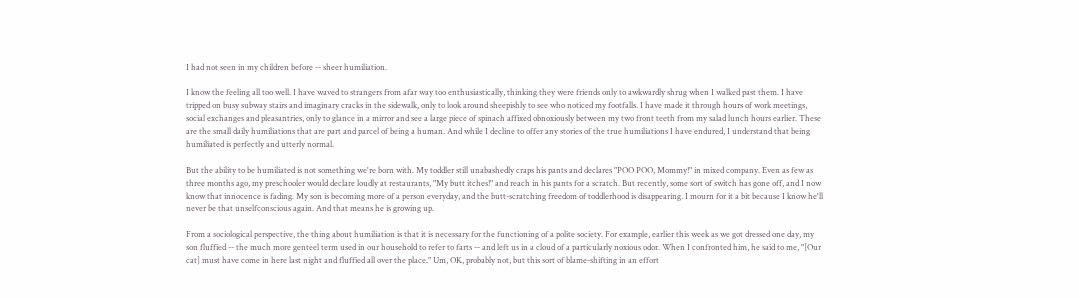I had not seen in my children before -- sheer humiliation.

I know the feeling all too well. I have waved to strangers from afar way too enthusiastically, thinking they were friends only to awkwardly shrug when I walked past them. I have tripped on busy subway stairs and imaginary cracks in the sidewalk, only to look around sheepishly to see who noticed my footfalls. I have made it through hours of work meetings, social exchanges and pleasantries, only to glance in a mirror and see a large piece of spinach affixed obnoxiously between my two front teeth from my salad lunch hours earlier. These are the small daily humiliations that are part and parcel of being a human. And while I decline to offer any stories of the true humiliations I have endured, I understand that being humiliated is perfectly and utterly normal.

But the ability to be humiliated is not something we're born with. My toddler still unabashedly craps his pants and declares "POO POO, Mommy!" in mixed company. Even as few as three months ago, my preschooler would declare loudly at restaurants, "My butt itches!" and reach in his pants for a scratch. But recently, some sort of switch has gone off, and I now know that innocence is fading. My son is becoming more of a person everyday, and the butt-scratching freedom of toddlerhood is disappearing. I mourn for it a bit because I know he'll never be that unselfconscious again. And that means he is growing up.

From a sociological perspective, the thing about humiliation is that it is necessary for the functioning of a polite society. For example, earlier this week as we got dressed one day, my son fluffied -- the much more genteel term used in our household to refer to farts -- and left us in a cloud of a particularly noxious odor. When I confronted him, he said to me, "[Our cat] must have come in here last night and fluffied all over the place." Um, OK, probably not, but this sort of blame-shifting in an effort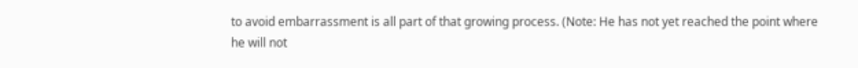to avoid embarrassment is all part of that growing process. (Note: He has not yet reached the point where he will not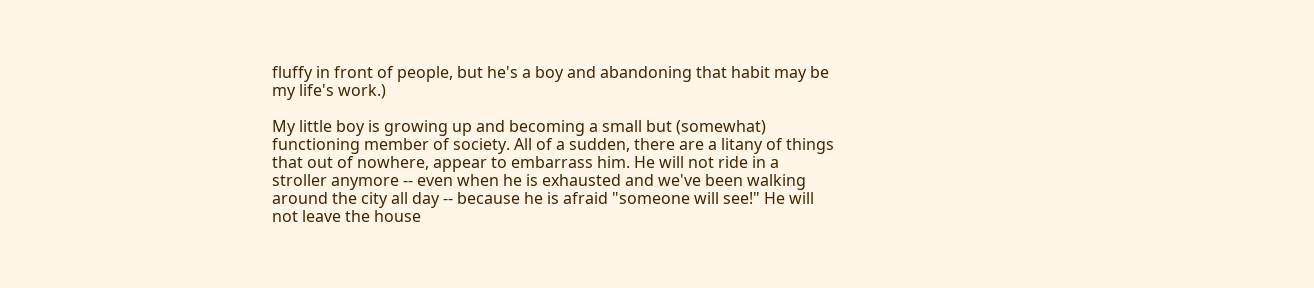fluffy in front of people, but he's a boy and abandoning that habit may be my life's work.)

My little boy is growing up and becoming a small but (somewhat) functioning member of society. All of a sudden, there are a litany of things that out of nowhere, appear to embarrass him. He will not ride in a stroller anymore -- even when he is exhausted and we've been walking around the city all day -- because he is afraid "someone will see!" He will not leave the house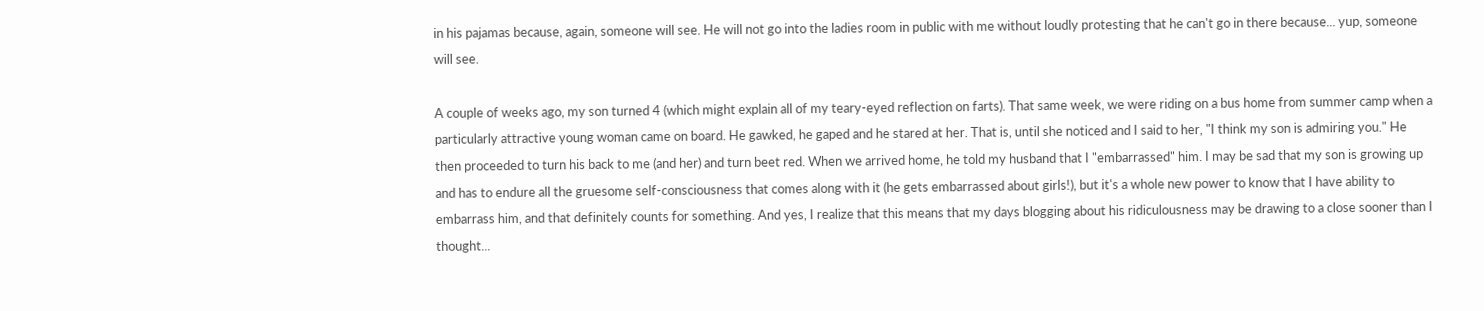in his pajamas because, again, someone will see. He will not go into the ladies room in public with me without loudly protesting that he can't go in there because... yup, someone will see.

A couple of weeks ago, my son turned 4 (which might explain all of my teary-eyed reflection on farts). That same week, we were riding on a bus home from summer camp when a particularly attractive young woman came on board. He gawked, he gaped and he stared at her. That is, until she noticed and I said to her, "I think my son is admiring you." He then proceeded to turn his back to me (and her) and turn beet red. When we arrived home, he told my husband that I "embarrassed" him. I may be sad that my son is growing up and has to endure all the gruesome self-consciousness that comes along with it (he gets embarrassed about girls!), but it's a whole new power to know that I have ability to embarrass him, and that definitely counts for something. And yes, I realize that this means that my days blogging about his ridiculousness may be drawing to a close sooner than I thought...